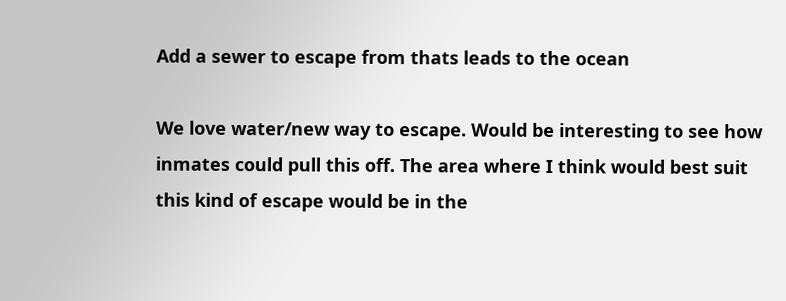Add a sewer to escape from thats leads to the ocean

We love water/new way to escape. Would be interesting to see how inmates could pull this off. The area where I think would best suit this kind of escape would be in the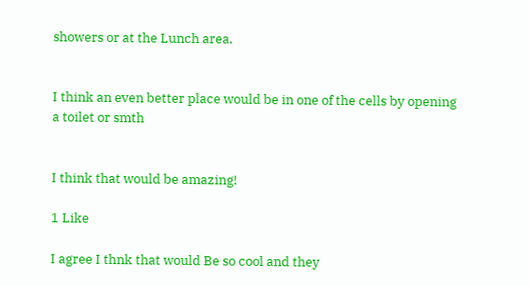showers or at the Lunch area.


I think an even better place would be in one of the cells by opening a toilet or smth


I think that would be amazing!

1 Like

I agree I thnk that would Be so cool and they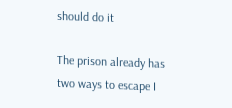should do it

The prison already has two ways to escape I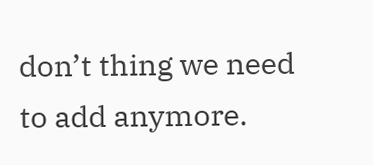don’t thing we need to add anymore.